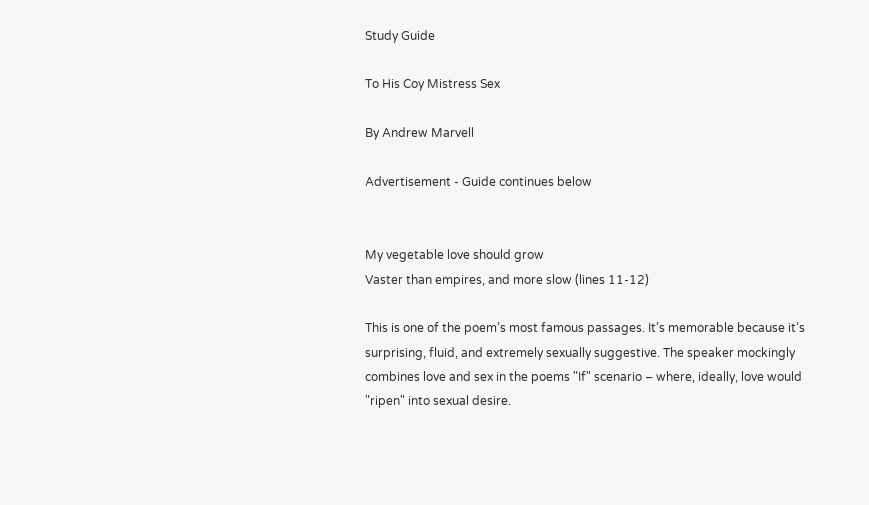Study Guide

To His Coy Mistress Sex

By Andrew Marvell

Advertisement - Guide continues below


My vegetable love should grow
Vaster than empires, and more slow (lines 11-12)

This is one of the poem’s most famous passages. It’s memorable because it’s surprising, fluid, and extremely sexually suggestive. The speaker mockingly combines love and sex in the poems "If" scenario – where, ideally, love would "ripen" into sexual desire.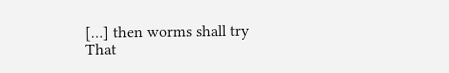[…] then worms shall try
That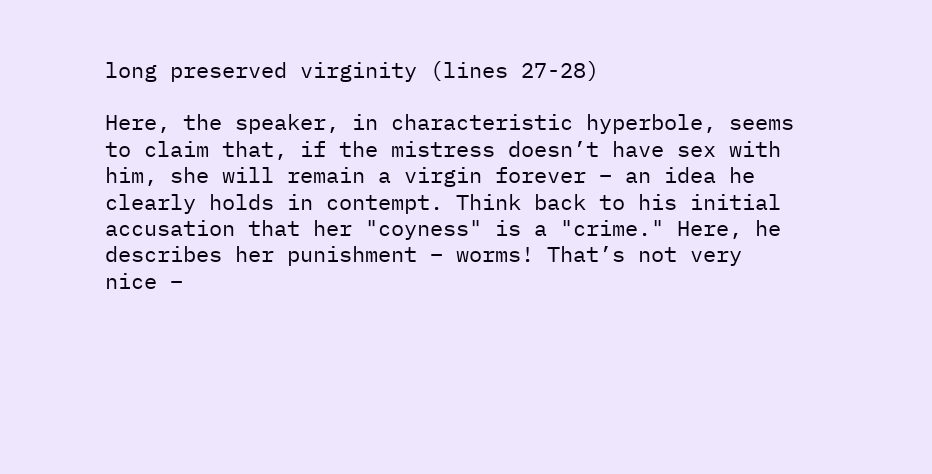long preserved virginity (lines 27-28)

Here, the speaker, in characteristic hyperbole, seems to claim that, if the mistress doesn’t have sex with him, she will remain a virgin forever – an idea he clearly holds in contempt. Think back to his initial accusation that her "coyness" is a "crime." Here, he describes her punishment – worms! That’s not very nice –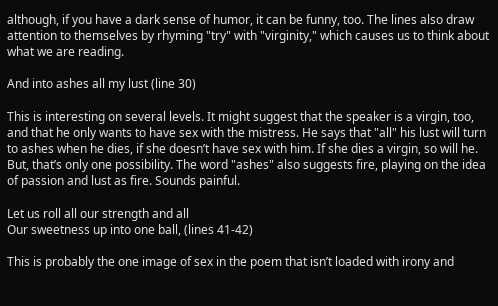although, if you have a dark sense of humor, it can be funny, too. The lines also draw attention to themselves by rhyming "try" with "virginity," which causes us to think about what we are reading.

And into ashes all my lust (line 30)

This is interesting on several levels. It might suggest that the speaker is a virgin, too, and that he only wants to have sex with the mistress. He says that "all" his lust will turn to ashes when he dies, if she doesn’t have sex with him. If she dies a virgin, so will he. But, that’s only one possibility. The word "ashes" also suggests fire, playing on the idea of passion and lust as fire. Sounds painful.

Let us roll all our strength and all
Our sweetness up into one ball, (lines 41-42)

This is probably the one image of sex in the poem that isn’t loaded with irony and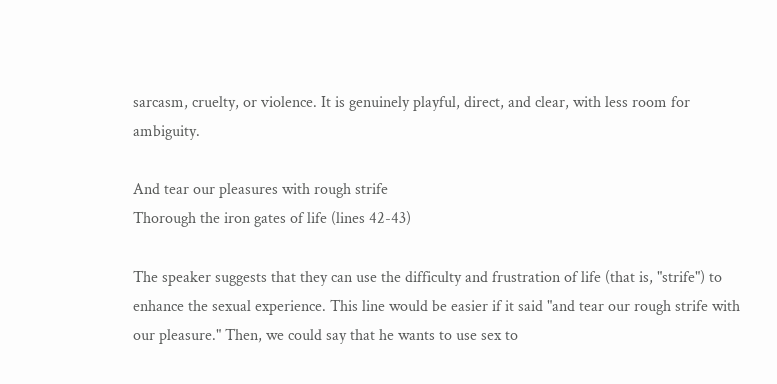sarcasm, cruelty, or violence. It is genuinely playful, direct, and clear, with less room for ambiguity.

And tear our pleasures with rough strife
Thorough the iron gates of life (lines 42-43)

The speaker suggests that they can use the difficulty and frustration of life (that is, "strife") to enhance the sexual experience. This line would be easier if it said "and tear our rough strife with our pleasure." Then, we could say that he wants to use sex to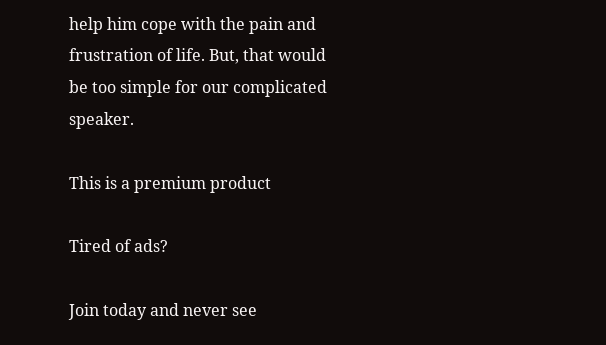help him cope with the pain and frustration of life. But, that would be too simple for our complicated speaker.

This is a premium product

Tired of ads?

Join today and never see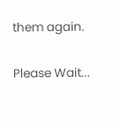them again.

Please Wait...